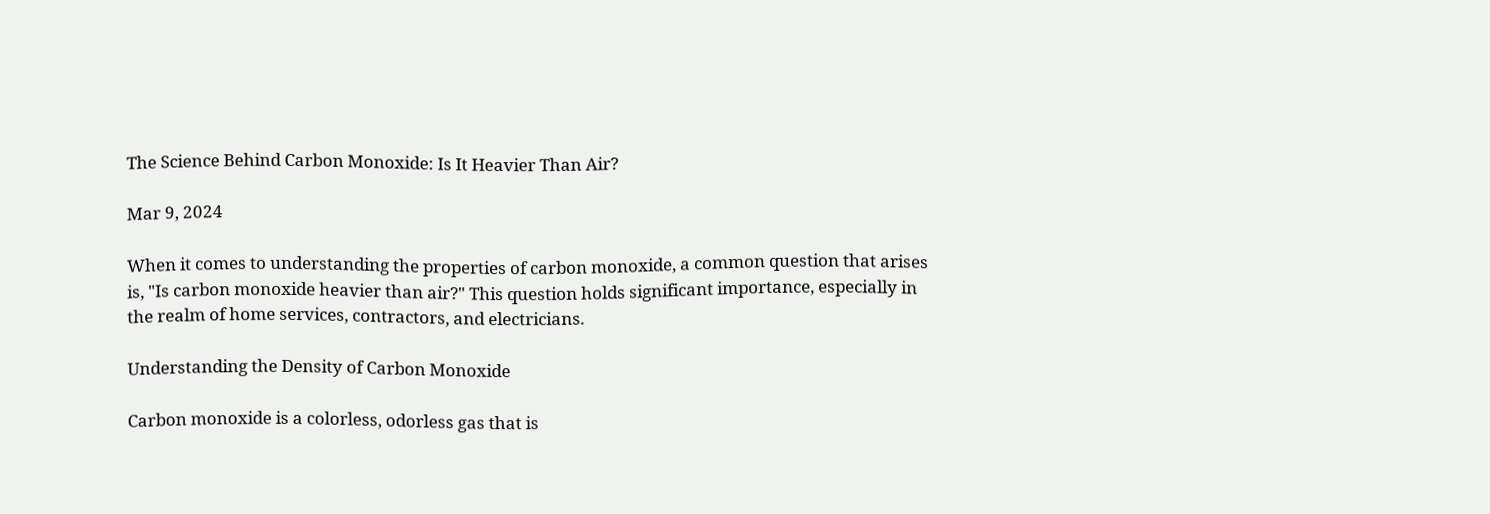The Science Behind Carbon Monoxide: Is It Heavier Than Air?

Mar 9, 2024

When it comes to understanding the properties of carbon monoxide, a common question that arises is, "Is carbon monoxide heavier than air?" This question holds significant importance, especially in the realm of home services, contractors, and electricians.

Understanding the Density of Carbon Monoxide

Carbon monoxide is a colorless, odorless gas that is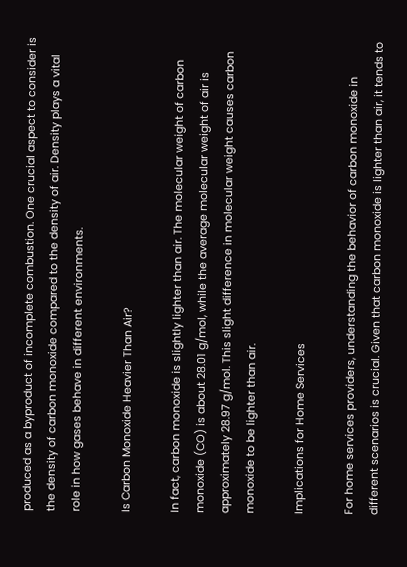produced as a byproduct of incomplete combustion. One crucial aspect to consider is the density of carbon monoxide compared to the density of air. Density plays a vital role in how gases behave in different environments.

Is Carbon Monoxide Heavier Than Air?

In fact, carbon monoxide is slightly lighter than air. The molecular weight of carbon monoxide (CO) is about 28.01 g/mol, while the average molecular weight of air is approximately 28.97 g/mol. This slight difference in molecular weight causes carbon monoxide to be lighter than air.

Implications for Home Services

For home services providers, understanding the behavior of carbon monoxide in different scenarios is crucial. Given that carbon monoxide is lighter than air, it tends to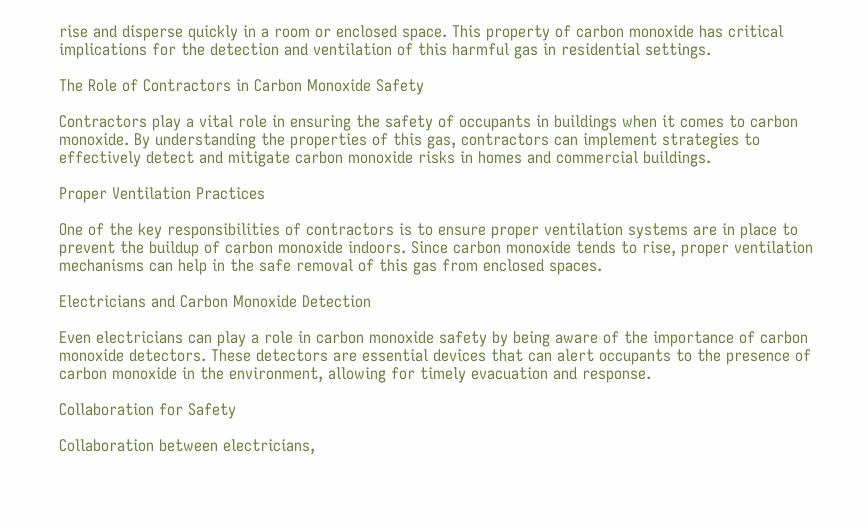rise and disperse quickly in a room or enclosed space. This property of carbon monoxide has critical implications for the detection and ventilation of this harmful gas in residential settings.

The Role of Contractors in Carbon Monoxide Safety

Contractors play a vital role in ensuring the safety of occupants in buildings when it comes to carbon monoxide. By understanding the properties of this gas, contractors can implement strategies to effectively detect and mitigate carbon monoxide risks in homes and commercial buildings.

Proper Ventilation Practices

One of the key responsibilities of contractors is to ensure proper ventilation systems are in place to prevent the buildup of carbon monoxide indoors. Since carbon monoxide tends to rise, proper ventilation mechanisms can help in the safe removal of this gas from enclosed spaces.

Electricians and Carbon Monoxide Detection

Even electricians can play a role in carbon monoxide safety by being aware of the importance of carbon monoxide detectors. These detectors are essential devices that can alert occupants to the presence of carbon monoxide in the environment, allowing for timely evacuation and response.

Collaboration for Safety

Collaboration between electricians,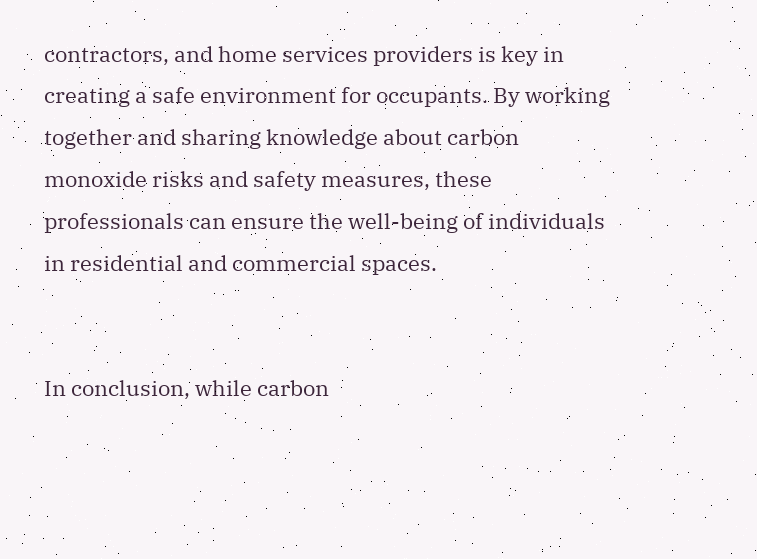contractors, and home services providers is key in creating a safe environment for occupants. By working together and sharing knowledge about carbon monoxide risks and safety measures, these professionals can ensure the well-being of individuals in residential and commercial spaces.


In conclusion, while carbon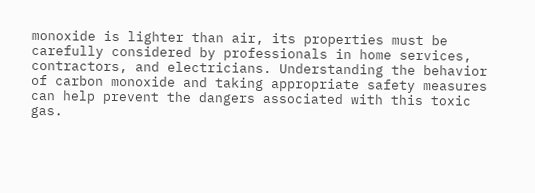monoxide is lighter than air, its properties must be carefully considered by professionals in home services, contractors, and electricians. Understanding the behavior of carbon monoxide and taking appropriate safety measures can help prevent the dangers associated with this toxic gas.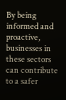By being informed and proactive, businesses in these sectors can contribute to a safer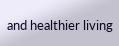and healthier living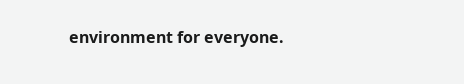environment for everyone.